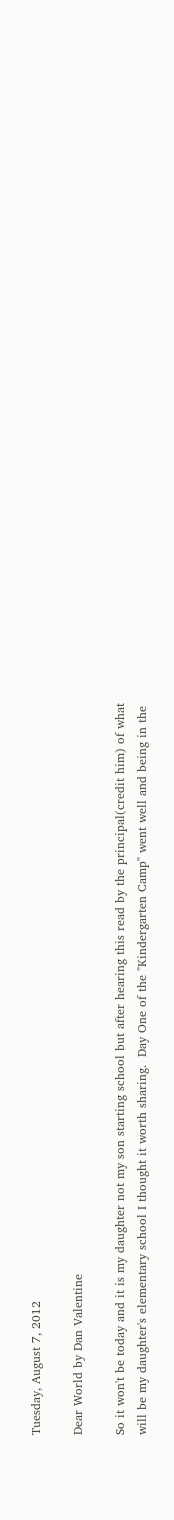Tuesday, August 7, 2012

Dear World by Dan Valentine

So it won't be today and it is my daughter not my son starting school but after hearing this read by the principal(credit him) of what will be my daughter's elementary school I thought it worth sharing.  Day One of the "Kindergarten Camp" went well and being in the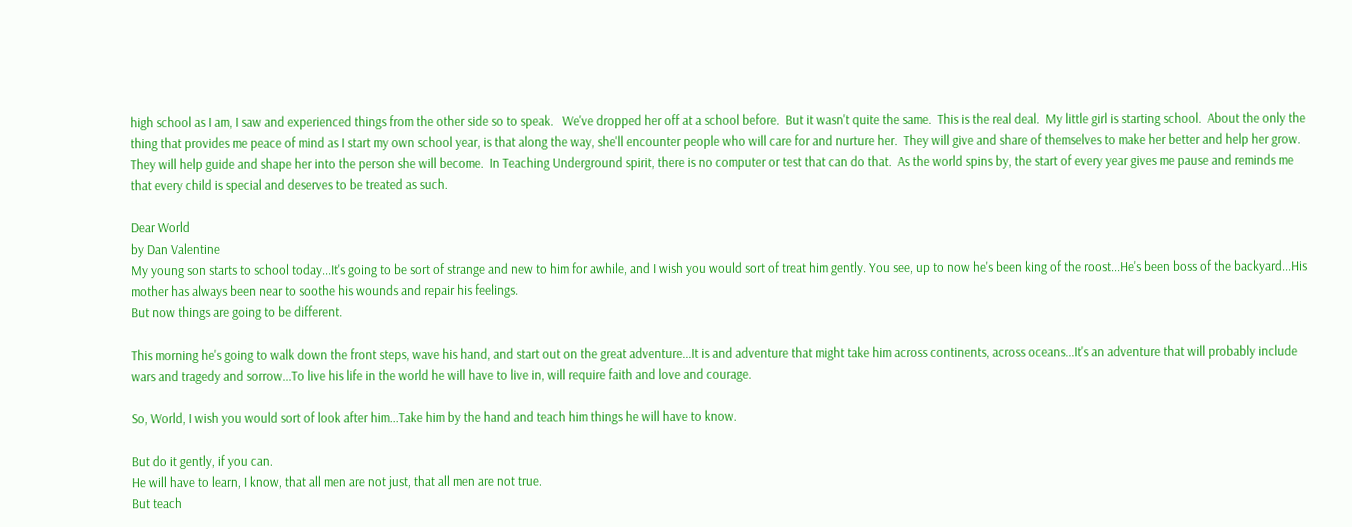high school as I am, I saw and experienced things from the other side so to speak.   We've dropped her off at a school before.  But it wasn't quite the same.  This is the real deal.  My little girl is starting school.  About the only the thing that provides me peace of mind as I start my own school year, is that along the way, she'll encounter people who will care for and nurture her.  They will give and share of themselves to make her better and help her grow. They will help guide and shape her into the person she will become.  In Teaching Underground spirit, there is no computer or test that can do that.  As the world spins by, the start of every year gives me pause and reminds me that every child is special and deserves to be treated as such.

Dear World
by Dan Valentine
My young son starts to school today...It's going to be sort of strange and new to him for awhile, and I wish you would sort of treat him gently. You see, up to now he's been king of the roost...He's been boss of the backyard...His mother has always been near to soothe his wounds and repair his feelings.
But now things are going to be different.

This morning he's going to walk down the front steps, wave his hand, and start out on the great adventure...It is and adventure that might take him across continents, across oceans...It's an adventure that will probably include wars and tragedy and sorrow...To live his life in the world he will have to live in, will require faith and love and courage.

So, World, I wish you would sort of look after him...Take him by the hand and teach him things he will have to know.

But do it gently, if you can.
He will have to learn, I know, that all men are not just, that all men are not true.
But teach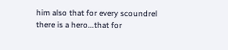him also that for every scoundrel there is a hero...that for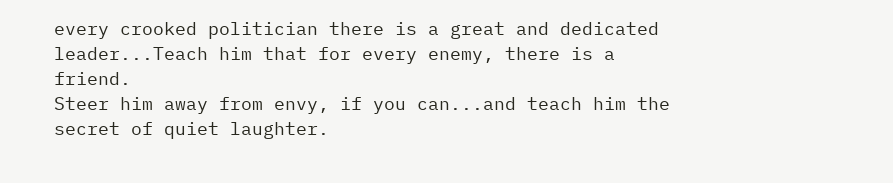every crooked politician there is a great and dedicated leader...Teach him that for every enemy, there is a friend.
Steer him away from envy, if you can...and teach him the secret of quiet laughter.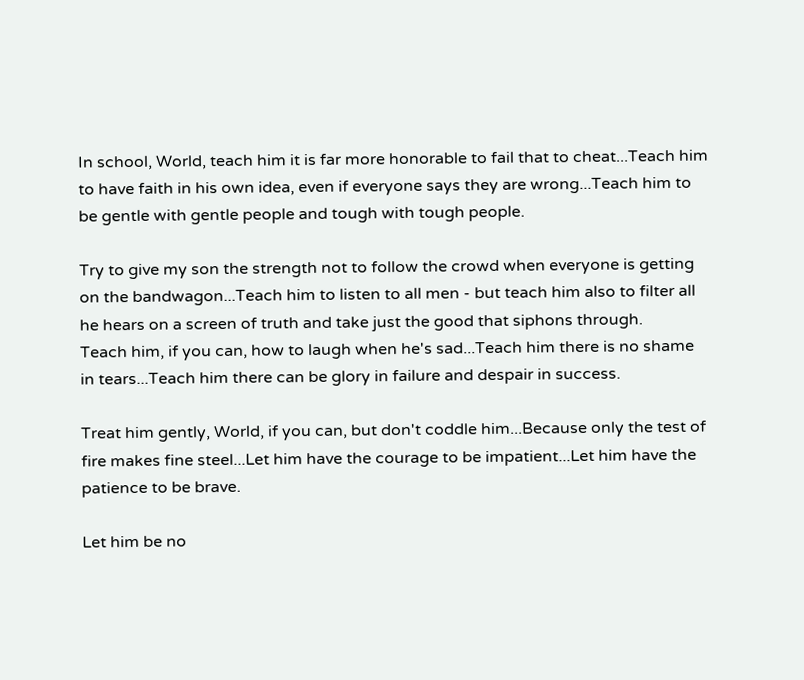In school, World, teach him it is far more honorable to fail that to cheat...Teach him to have faith in his own idea, even if everyone says they are wrong...Teach him to be gentle with gentle people and tough with tough people.

Try to give my son the strength not to follow the crowd when everyone is getting on the bandwagon...Teach him to listen to all men - but teach him also to filter all he hears on a screen of truth and take just the good that siphons through.
Teach him, if you can, how to laugh when he's sad...Teach him there is no shame in tears...Teach him there can be glory in failure and despair in success.

Treat him gently, World, if you can, but don't coddle him...Because only the test of fire makes fine steel...Let him have the courage to be impatient...Let him have the patience to be brave.

Let him be no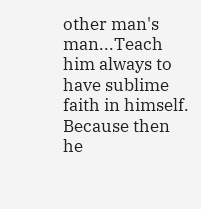other man's man...Teach him always to have sublime faith in himself.
Because then he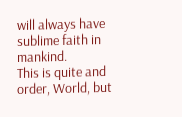will always have sublime faith in mankind.
This is quite and order, World, but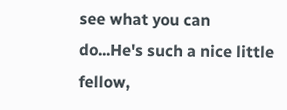see what you can do...He's such a nice little fellow,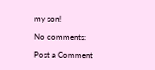my son!

No comments:

Post a Comment